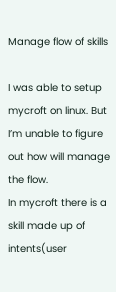Manage flow of skills

I was able to setup mycroft on linux. But I’m unable to figure out how will manage the flow.
In mycroft there is a skill made up of intents(user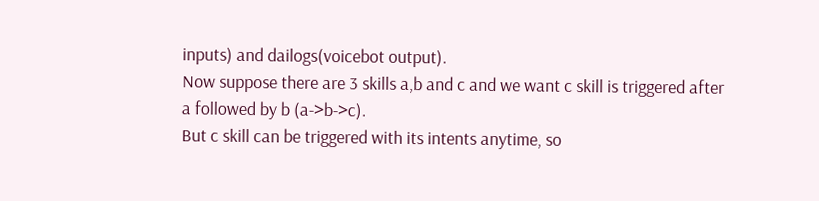inputs) and dailogs(voicebot output).
Now suppose there are 3 skills a,b and c and we want c skill is triggered after a followed by b (a->b->c).
But c skill can be triggered with its intents anytime, so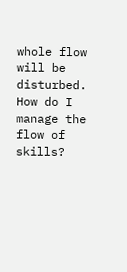whole flow will be disturbed.
How do I manage the flow of skills?